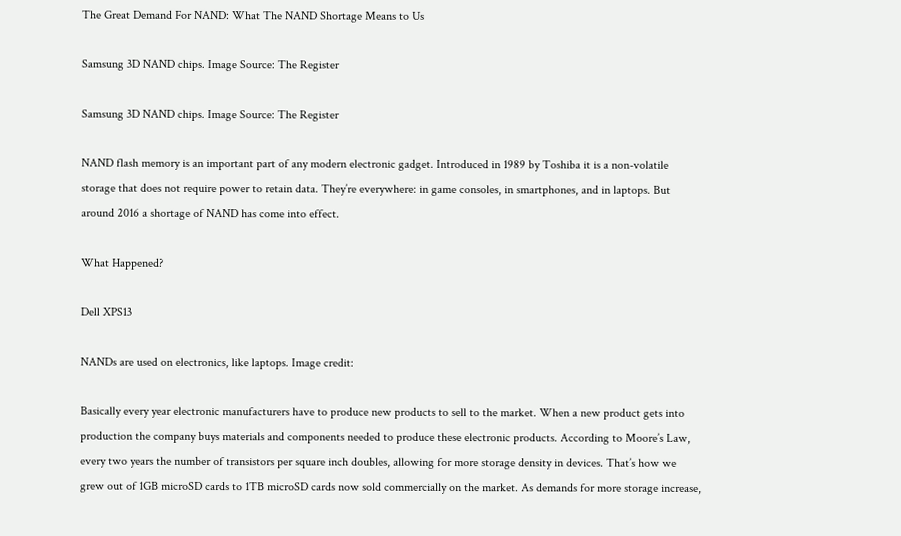The Great Demand For NAND: What The NAND Shortage Means to Us

Samsung 3D NAND chips. Image Source: The Register

Samsung 3D NAND chips. Image Source: The Register

NAND flash memory is an important part of any modern electronic gadget. Introduced in 1989 by Toshiba it is a non-volatile storage that does not require power to retain data. They’re everywhere: in game consoles, in smartphones, and in laptops. But around 2016 a shortage of NAND has come into effect.

What Happened?

Dell XPS13

NANDs are used on electronics, like laptops. Image credit:

Basically every year electronic manufacturers have to produce new products to sell to the market. When a new product gets into production the company buys materials and components needed to produce these electronic products. According to Moore’s Law, every two years the number of transistors per square inch doubles, allowing for more storage density in devices. That’s how we grew out of 1GB microSD cards to 1TB microSD cards now sold commercially on the market. As demands for more storage increase,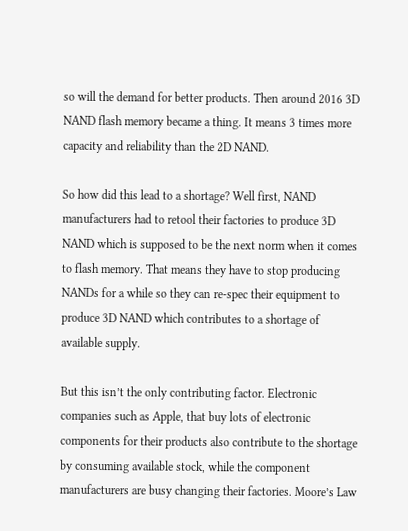so will the demand for better products. Then around 2016 3D NAND flash memory became a thing. It means 3 times more capacity and reliability than the 2D NAND.

So how did this lead to a shortage? Well first, NAND manufacturers had to retool their factories to produce 3D NAND which is supposed to be the next norm when it comes to flash memory. That means they have to stop producing NANDs for a while so they can re-spec their equipment to produce 3D NAND which contributes to a shortage of available supply.

But this isn’t the only contributing factor. Electronic companies such as Apple, that buy lots of electronic components for their products also contribute to the shortage by consuming available stock, while the component manufacturers are busy changing their factories. Moore’s Law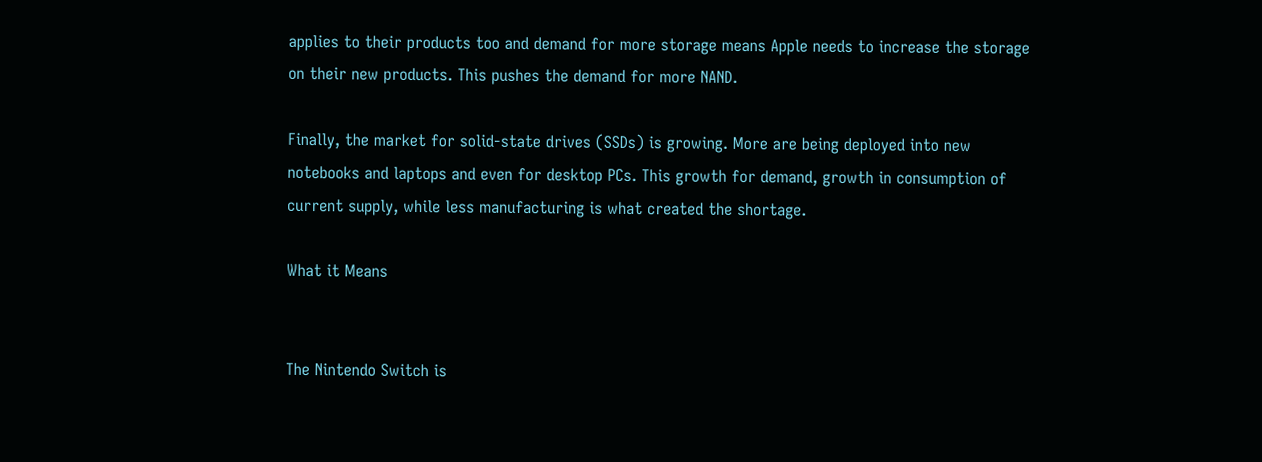applies to their products too and demand for more storage means Apple needs to increase the storage on their new products. This pushes the demand for more NAND.

Finally, the market for solid-state drives (SSDs) is growing. More are being deployed into new notebooks and laptops and even for desktop PCs. This growth for demand, growth in consumption of current supply, while less manufacturing is what created the shortage.

What it Means


The Nintendo Switch is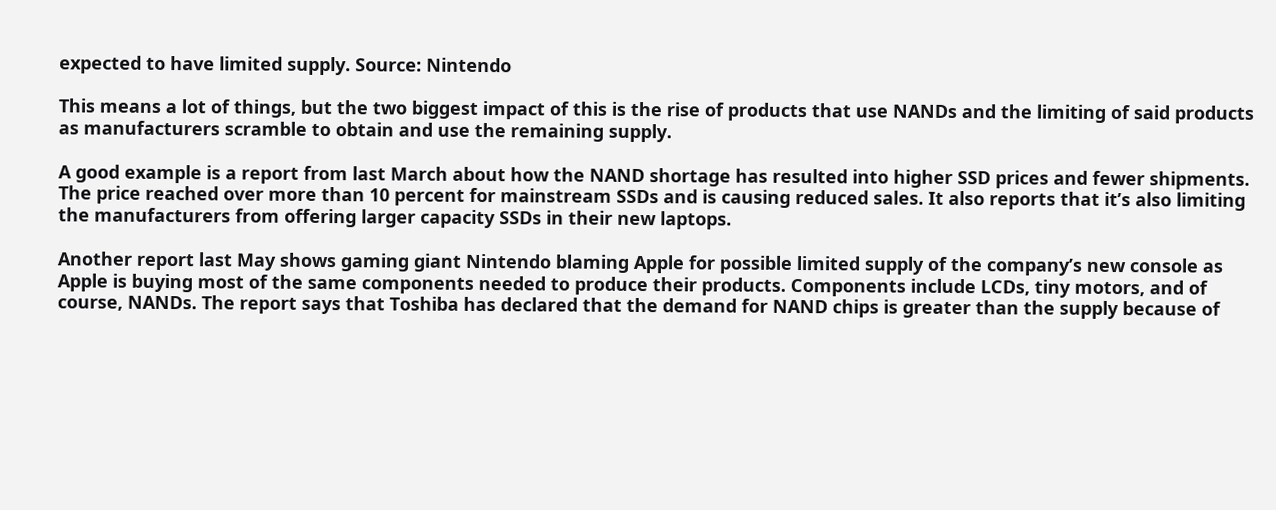expected to have limited supply. Source: Nintendo

This means a lot of things, but the two biggest impact of this is the rise of products that use NANDs and the limiting of said products as manufacturers scramble to obtain and use the remaining supply.

A good example is a report from last March about how the NAND shortage has resulted into higher SSD prices and fewer shipments. The price reached over more than 10 percent for mainstream SSDs and is causing reduced sales. It also reports that it’s also limiting the manufacturers from offering larger capacity SSDs in their new laptops.

Another report last May shows gaming giant Nintendo blaming Apple for possible limited supply of the company’s new console as Apple is buying most of the same components needed to produce their products. Components include LCDs, tiny motors, and of course, NANDs. The report says that Toshiba has declared that the demand for NAND chips is greater than the supply because of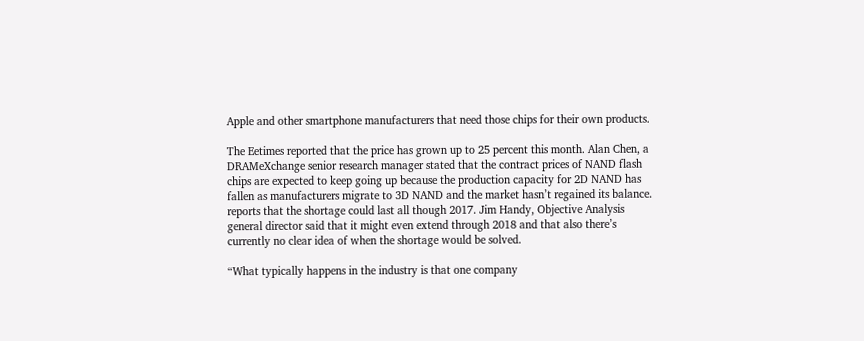Apple and other smartphone manufacturers that need those chips for their own products.

The Eetimes reported that the price has grown up to 25 percent this month. Alan Chen, a DRAMeXchange senior research manager stated that the contract prices of NAND flash chips are expected to keep going up because the production capacity for 2D NAND has fallen as manufacturers migrate to 3D NAND and the market hasn’t regained its balance. reports that the shortage could last all though 2017. Jim Handy, Objective Analysis general director said that it might even extend through 2018 and that also there’s currently no clear idea of when the shortage would be solved.

“What typically happens in the industry is that one company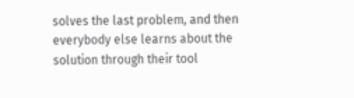solves the last problem, and then everybody else learns about the solution through their tool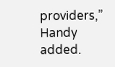providers,” Handy added.